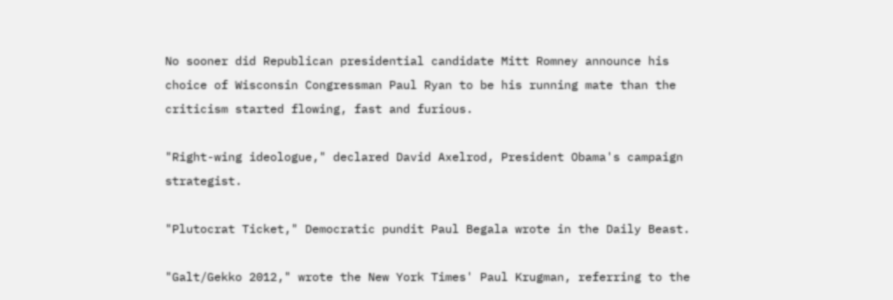No sooner did Republican presidential candidate Mitt Romney announce his choice of Wisconsin Congressman Paul Ryan to be his running mate than the criticism started flowing, fast and furious.

"Right-wing ideologue," declared David Axelrod, President Obama's campaign strategist.

"Plutocrat Ticket," Democratic pundit Paul Begala wrote in the Daily Beast.

"Galt/Gekko 2012," wrote the New York Times' Paul Krugman, referring to the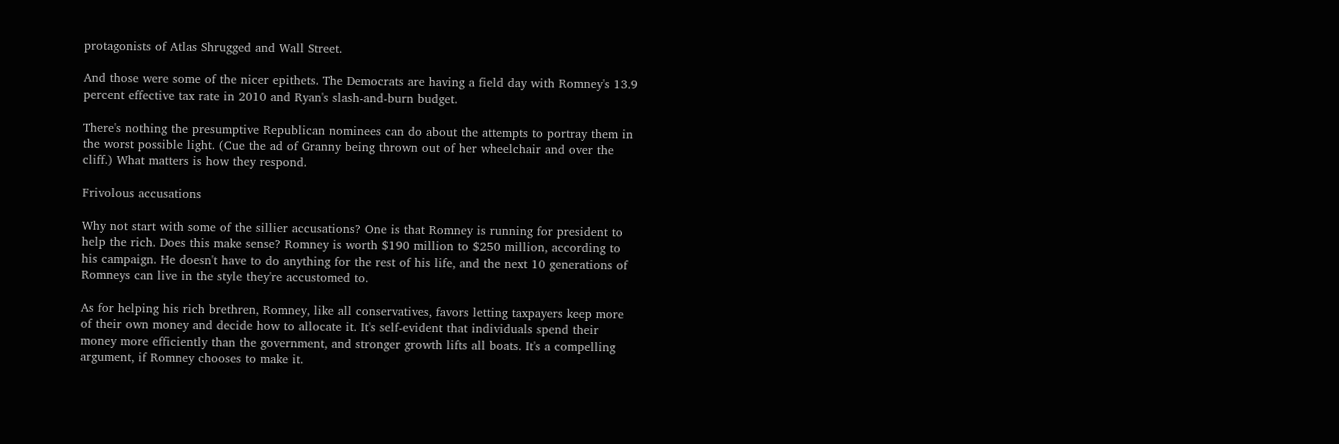protagonists of Atlas Shrugged and Wall Street.

And those were some of the nicer epithets. The Democrats are having a field day with Romney's 13.9 percent effective tax rate in 2010 and Ryan's slash-and-burn budget.

There's nothing the presumptive Republican nominees can do about the attempts to portray them in the worst possible light. (Cue the ad of Granny being thrown out of her wheelchair and over the cliff.) What matters is how they respond.

Frivolous accusations

Why not start with some of the sillier accusations? One is that Romney is running for president to help the rich. Does this make sense? Romney is worth $190 million to $250 million, according to his campaign. He doesn't have to do anything for the rest of his life, and the next 10 generations of Romneys can live in the style they're accustomed to.

As for helping his rich brethren, Romney, like all conservatives, favors letting taxpayers keep more of their own money and decide how to allocate it. It's self-evident that individuals spend their money more efficiently than the government, and stronger growth lifts all boats. It's a compelling argument, if Romney chooses to make it.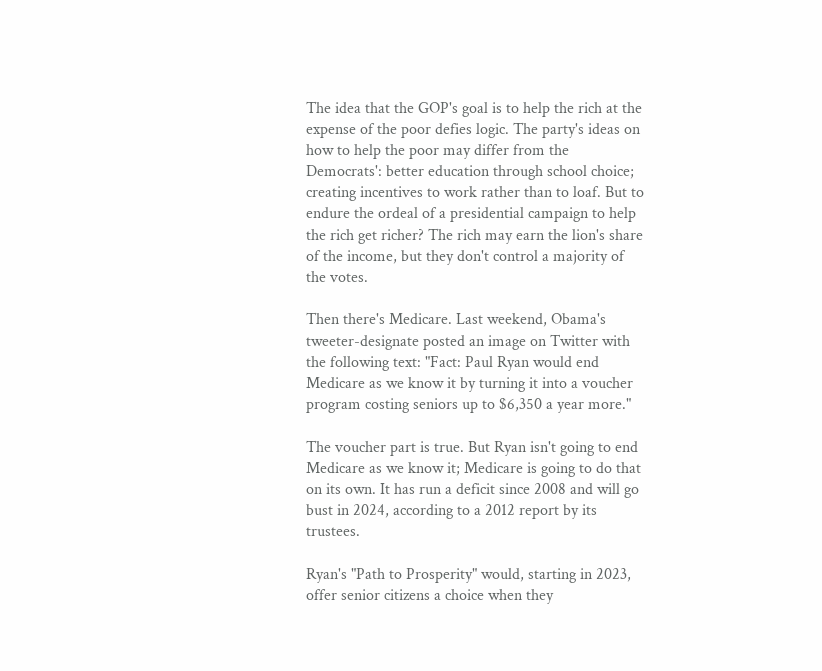The idea that the GOP's goal is to help the rich at the expense of the poor defies logic. The party's ideas on how to help the poor may differ from the Democrats': better education through school choice; creating incentives to work rather than to loaf. But to endure the ordeal of a presidential campaign to help the rich get richer? The rich may earn the lion's share of the income, but they don't control a majority of the votes.

Then there's Medicare. Last weekend, Obama's tweeter-designate posted an image on Twitter with the following text: "Fact: Paul Ryan would end Medicare as we know it by turning it into a voucher program costing seniors up to $6,350 a year more."

The voucher part is true. But Ryan isn't going to end Medicare as we know it; Medicare is going to do that on its own. It has run a deficit since 2008 and will go bust in 2024, according to a 2012 report by its trustees.

Ryan's "Path to Prosperity" would, starting in 2023, offer senior citizens a choice when they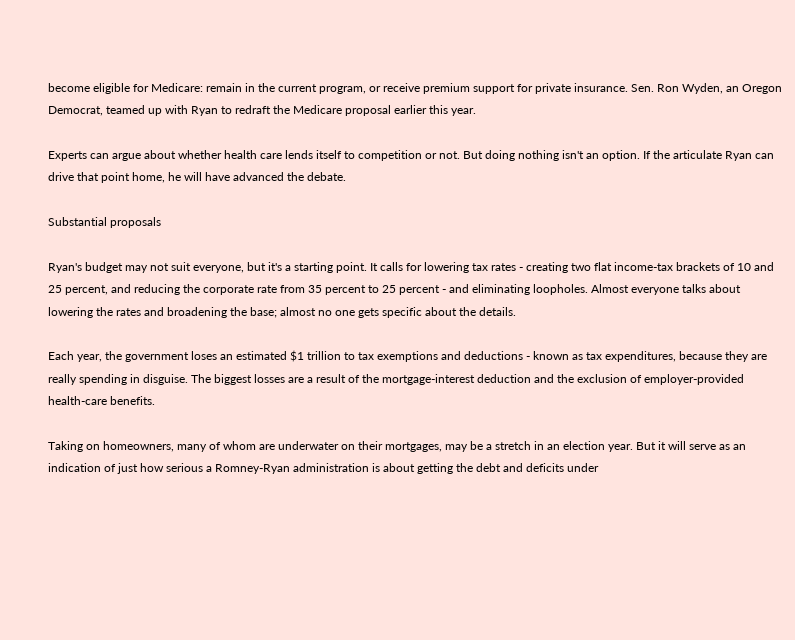become eligible for Medicare: remain in the current program, or receive premium support for private insurance. Sen. Ron Wyden, an Oregon Democrat, teamed up with Ryan to redraft the Medicare proposal earlier this year.

Experts can argue about whether health care lends itself to competition or not. But doing nothing isn't an option. If the articulate Ryan can drive that point home, he will have advanced the debate.

Substantial proposals

Ryan's budget may not suit everyone, but it's a starting point. It calls for lowering tax rates - creating two flat income-tax brackets of 10 and 25 percent, and reducing the corporate rate from 35 percent to 25 percent - and eliminating loopholes. Almost everyone talks about lowering the rates and broadening the base; almost no one gets specific about the details.

Each year, the government loses an estimated $1 trillion to tax exemptions and deductions - known as tax expenditures, because they are really spending in disguise. The biggest losses are a result of the mortgage-interest deduction and the exclusion of employer-provided health-care benefits.

Taking on homeowners, many of whom are underwater on their mortgages, may be a stretch in an election year. But it will serve as an indication of just how serious a Romney-Ryan administration is about getting the debt and deficits under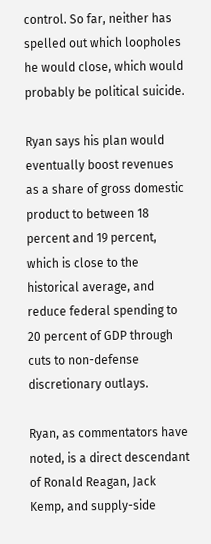control. So far, neither has spelled out which loopholes he would close, which would probably be political suicide.

Ryan says his plan would eventually boost revenues as a share of gross domestic product to between 18 percent and 19 percent, which is close to the historical average, and reduce federal spending to 20 percent of GDP through cuts to non-defense discretionary outlays.

Ryan, as commentators have noted, is a direct descendant of Ronald Reagan, Jack Kemp, and supply-side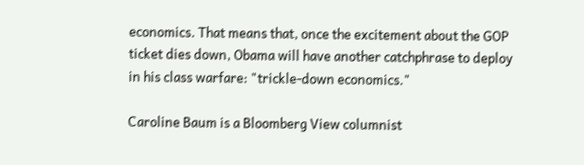economics. That means that, once the excitement about the GOP ticket dies down, Obama will have another catchphrase to deploy in his class warfare: "trickle-down economics."

Caroline Baum is a Bloomberg View columnist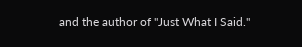and the author of "Just What I Said."